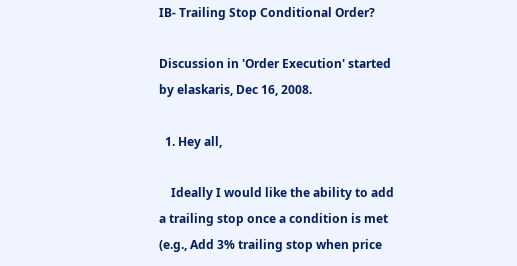IB- Trailing Stop Conditional Order?

Discussion in 'Order Execution' started by elaskaris, Dec 16, 2008.

  1. Hey all,

    Ideally I would like the ability to add a trailing stop once a condition is met (e.g., Add 3% trailing stop when price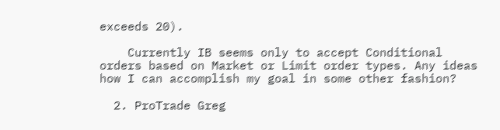exceeds 20).

    Currently IB seems only to accept Conditional orders based on Market or Limit order types. Any ideas how I can accomplish my goal in some other fashion?

  2. ProTrade Greg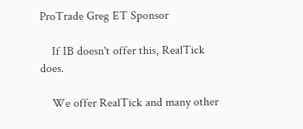ProTrade Greg ET Sponsor

    If IB doesn't offer this, RealTick does.

    We offer RealTick and many other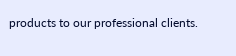products to our professional clients.